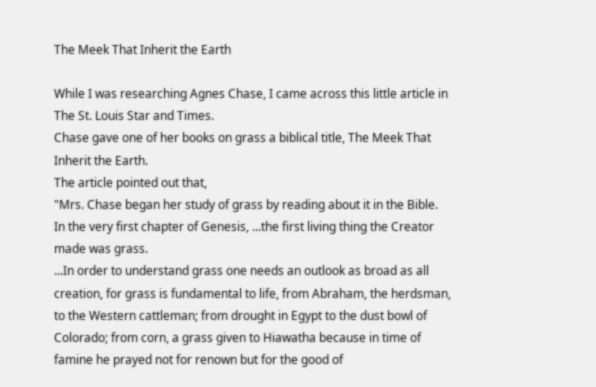The Meek That Inherit the Earth

While I was researching Agnes Chase, I came across this little article in The St. Louis Star and Times.
Chase gave one of her books on grass a biblical title, The Meek That Inherit the Earth.
The article pointed out that,
"Mrs. Chase began her study of grass by reading about it in the Bible.
In the very first chapter of Genesis, ...the first living thing the Creator made was grass.
...In order to understand grass one needs an outlook as broad as all creation, for grass is fundamental to life, from Abraham, the herdsman, to the Western cattleman; from drought in Egypt to the dust bowl of Colorado; from corn, a grass given to Hiawatha because in time of famine he prayed not for renown but for the good of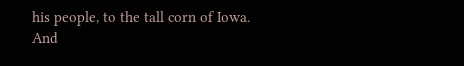his people, to the tall corn of Iowa.
And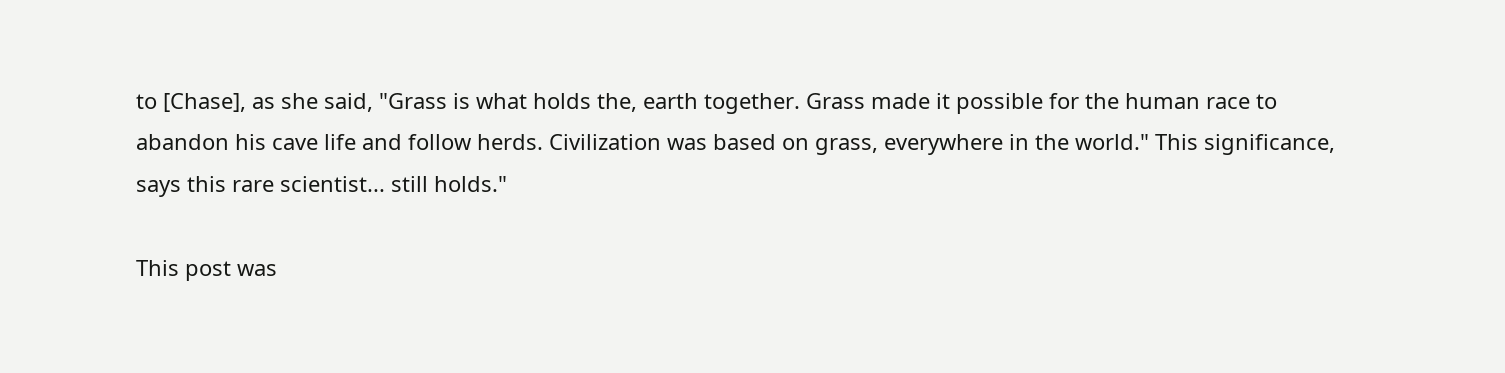to [Chase], as she said, "Grass is what holds the, earth together. Grass made it possible for the human race to abandon his cave life and follow herds. Civilization was based on grass, everywhere in the world." This significance, says this rare scientist... still holds."

This post was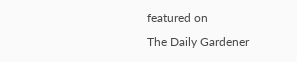featured on
The Daily Gardener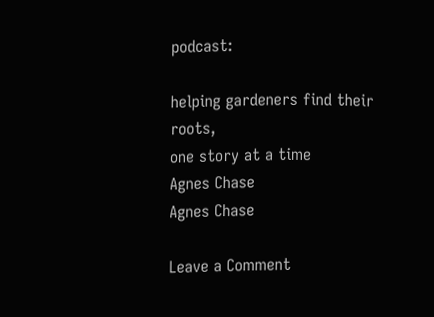podcast:

helping gardeners find their roots,
one story at a time
Agnes Chase
Agnes Chase

Leave a Comment